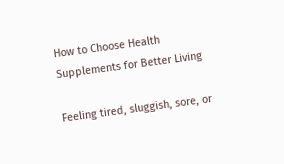How to Choose Health Supplements for Better Living

Feeling tired, sluggish, sore, or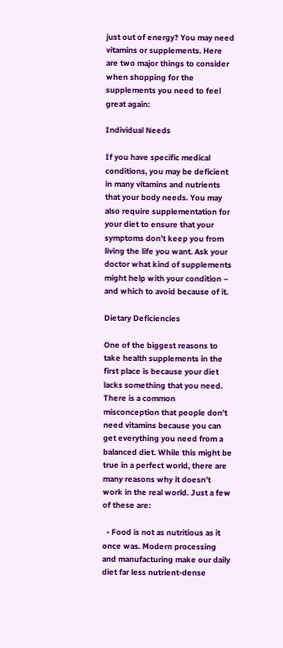just out of energy? You may need vitamins or supplements. Here are two major things to consider when shopping for the supplements you need to feel great again:

Individual Needs

If you have specific medical conditions, you may be deficient in many vitamins and nutrients that your body needs. You may also require supplementation for your diet to ensure that your symptoms don’t keep you from living the life you want. Ask your doctor what kind of supplements might help with your condition – and which to avoid because of it.

Dietary Deficiencies

One of the biggest reasons to take health supplements in the first place is because your diet lacks something that you need. There is a common misconception that people don’t need vitamins because you can get everything you need from a balanced diet. While this might be true in a perfect world, there are many reasons why it doesn’t work in the real world. Just a few of these are:

  • Food is not as nutritious as it once was. Modern processing and manufacturing make our daily diet far less nutrient-dense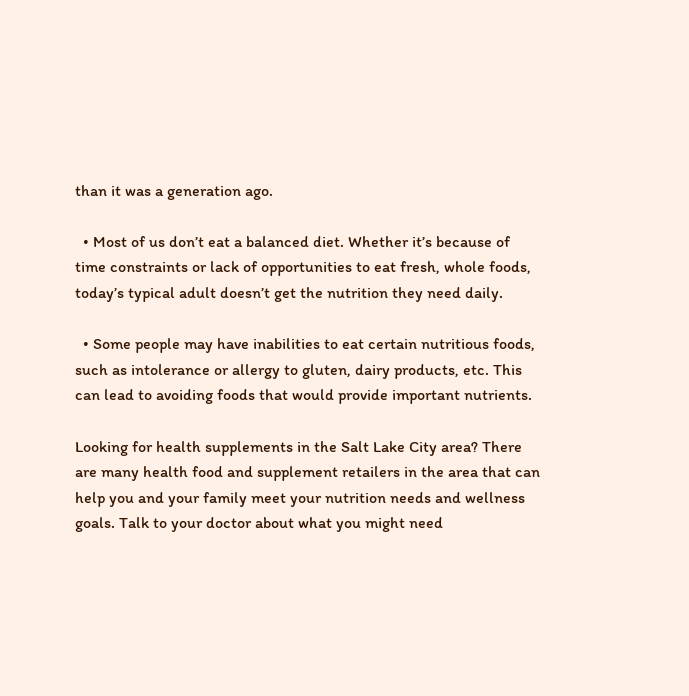than it was a generation ago.

  • Most of us don’t eat a balanced diet. Whether it’s because of time constraints or lack of opportunities to eat fresh, whole foods, today’s typical adult doesn’t get the nutrition they need daily.

  • Some people may have inabilities to eat certain nutritious foods, such as intolerance or allergy to gluten, dairy products, etc. This can lead to avoiding foods that would provide important nutrients.

Looking for health supplements in the Salt Lake City area? There are many health food and supplement retailers in the area that can help you and your family meet your nutrition needs and wellness goals. Talk to your doctor about what you might need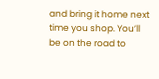and bring it home next time you shop. You’ll be on the road to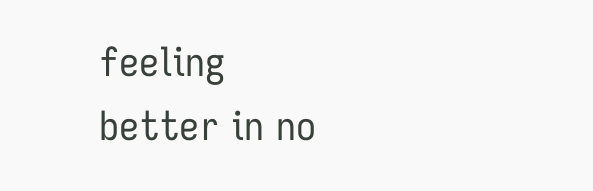feeling better in no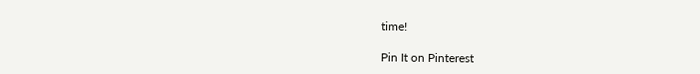time!

Pin It on Pinterest